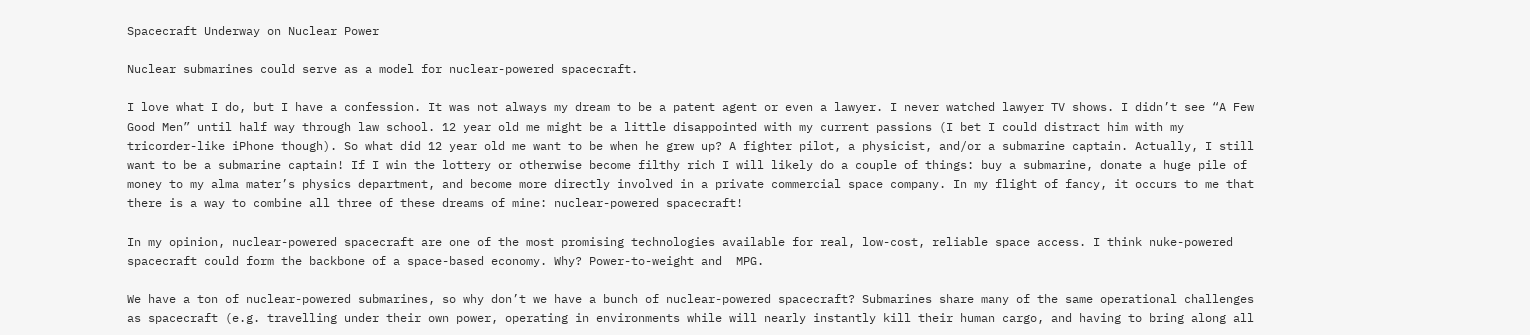Spacecraft Underway on Nuclear Power

Nuclear submarines could serve as a model for nuclear-powered spacecraft.

I love what I do, but I have a confession. It was not always my dream to be a patent agent or even a lawyer. I never watched lawyer TV shows. I didn’t see “A Few Good Men” until half way through law school. 12 year old me might be a little disappointed with my current passions (I bet I could distract him with my tricorder-like iPhone though). So what did 12 year old me want to be when he grew up? A fighter pilot, a physicist, and/or a submarine captain. Actually, I still want to be a submarine captain! If I win the lottery or otherwise become filthy rich I will likely do a couple of things: buy a submarine, donate a huge pile of money to my alma mater’s physics department, and become more directly involved in a private commercial space company. In my flight of fancy, it occurs to me that there is a way to combine all three of these dreams of mine: nuclear-powered spacecraft!

In my opinion, nuclear-powered spacecraft are one of the most promising technologies available for real, low-cost, reliable space access. I think nuke-powered spacecraft could form the backbone of a space-based economy. Why? Power-to-weight and  MPG.

We have a ton of nuclear-powered submarines, so why don’t we have a bunch of nuclear-powered spacecraft? Submarines share many of the same operational challenges as spacecraft (e.g. travelling under their own power, operating in environments while will nearly instantly kill their human cargo, and having to bring along all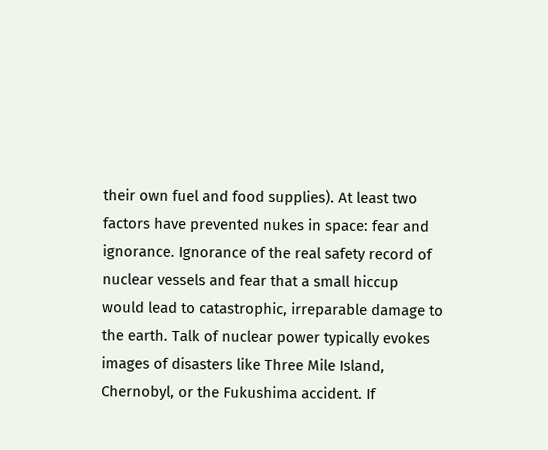their own fuel and food supplies). At least two factors have prevented nukes in space: fear and ignorance. Ignorance of the real safety record of nuclear vessels and fear that a small hiccup would lead to catastrophic, irreparable damage to the earth. Talk of nuclear power typically evokes images of disasters like Three Mile Island, Chernobyl, or the Fukushima accident. If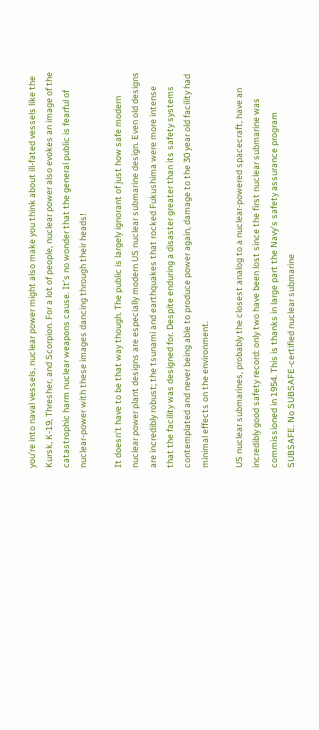you’re into naval vessels, nuclear power might also make you think about ill-fated vessels like the Kursk, K-19, Thresher, and Scorpion. For a lot of people, nuclear power also evokes an image of the catastrophic harm nuclear weapons cause. It’s no wonder that the general public is fearful of nuclear-power with these images dancing through their heads!

It doesn’t have to be that way though. The public is largely ignorant of just how safe modern nuclear power plant designs are especially modern US nuclear submarine design. Even old designs are incredibly robust; the tsunami and earthquakes that rocked Fukushima were more intense that the facility was designed for. Despite enduring a disaster greater than its safety systems contemplated and never being able to produce power again, damage to the 30 year old facility had minimal effects on the environment.

US nuclear submarines, probably the closest analog to a nuclear-powered spacecraft, have an incredibly good safety record: only two have been lost since the first nuclear submarine was commissioned in 1954. This is thanks in large part the Navy’s safety assurance program SUBSAFE. No SUBSAFE-certified nuclear submarine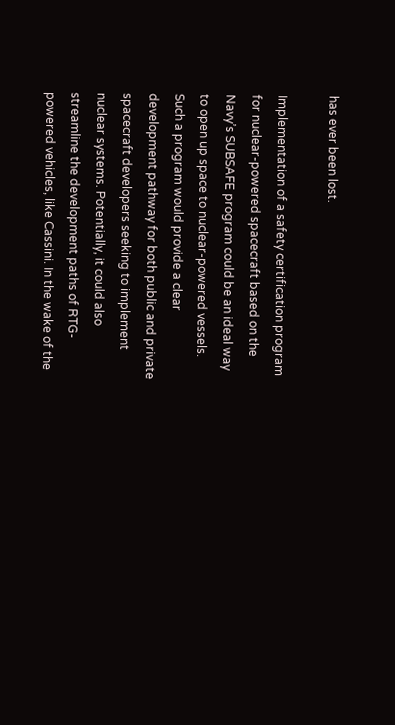has ever been lost.

Implementation of a safety certification program for nuclear-powered spacecraft based on the Navy’s SUBSAFE program could be an ideal way to open up space to nuclear-powered vessels. Such a program would provide a clear development pathway for both public and private spacecraft developers seeking to implement nuclear systems. Potentially, it could also streamline the development paths of RTG-powered vehicles, like Cassini. In the wake of the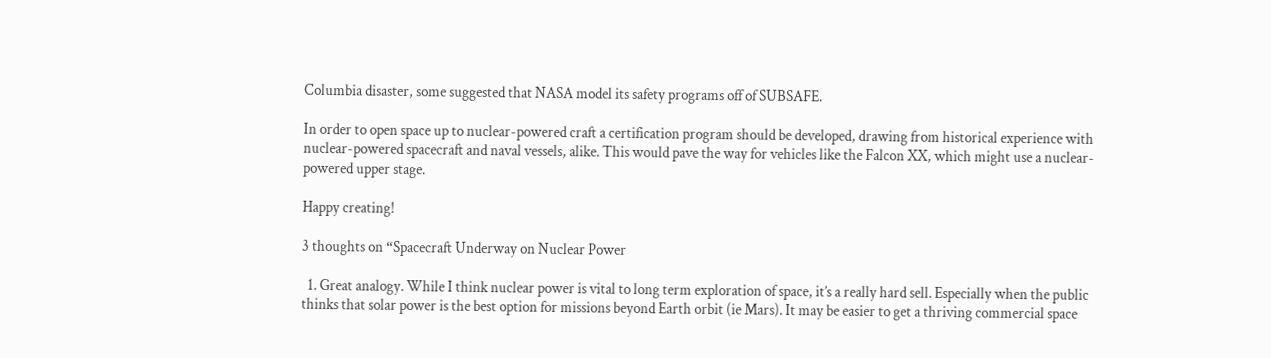Columbia disaster, some suggested that NASA model its safety programs off of SUBSAFE.

In order to open space up to nuclear-powered craft a certification program should be developed, drawing from historical experience with nuclear-powered spacecraft and naval vessels, alike. This would pave the way for vehicles like the Falcon XX, which might use a nuclear-powered upper stage.

Happy creating!

3 thoughts on “Spacecraft Underway on Nuclear Power

  1. Great analogy. While I think nuclear power is vital to long term exploration of space, it’s a really hard sell. Especially when the public thinks that solar power is the best option for missions beyond Earth orbit (ie Mars). It may be easier to get a thriving commercial space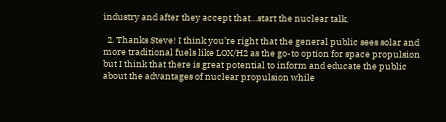industry and after they accept that…start the nuclear talk.

  2. Thanks Steve! I think you’re right that the general public sees solar and more traditional fuels like LOX/H2 as the go-to option for space propulsion but I think that there is great potential to inform and educate the public about the advantages of nuclear propulsion while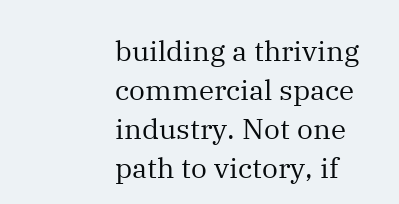building a thriving commercial space industry. Not one path to victory, if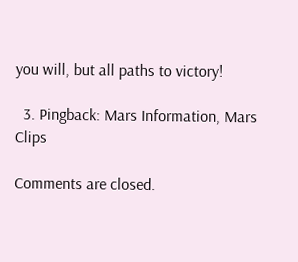you will, but all paths to victory!

  3. Pingback: Mars Information, Mars Clips

Comments are closed.